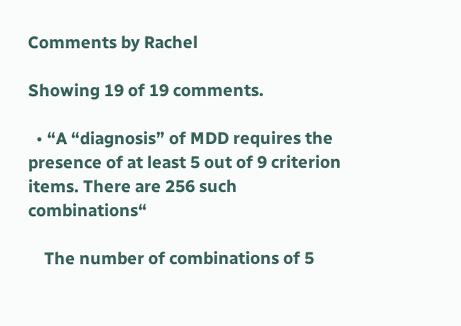Comments by Rachel

Showing 19 of 19 comments.

  • “A “diagnosis” of MDD requires the presence of at least 5 out of 9 criterion items. There are 256 such combinations“

    The number of combinations of 5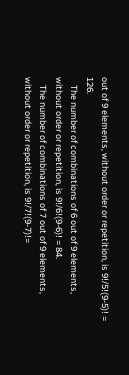out of 9 elements, without order or repetition, is 9!/5!(9-5)! = 126.
    The number of combinations of 6 out of 9 elements, without order or repetition, is 9!/6!(9-6)! = 84.
    The number of combinations of 7 out of 9 elements, without order or repetition, is 9!/7!(9-7)!=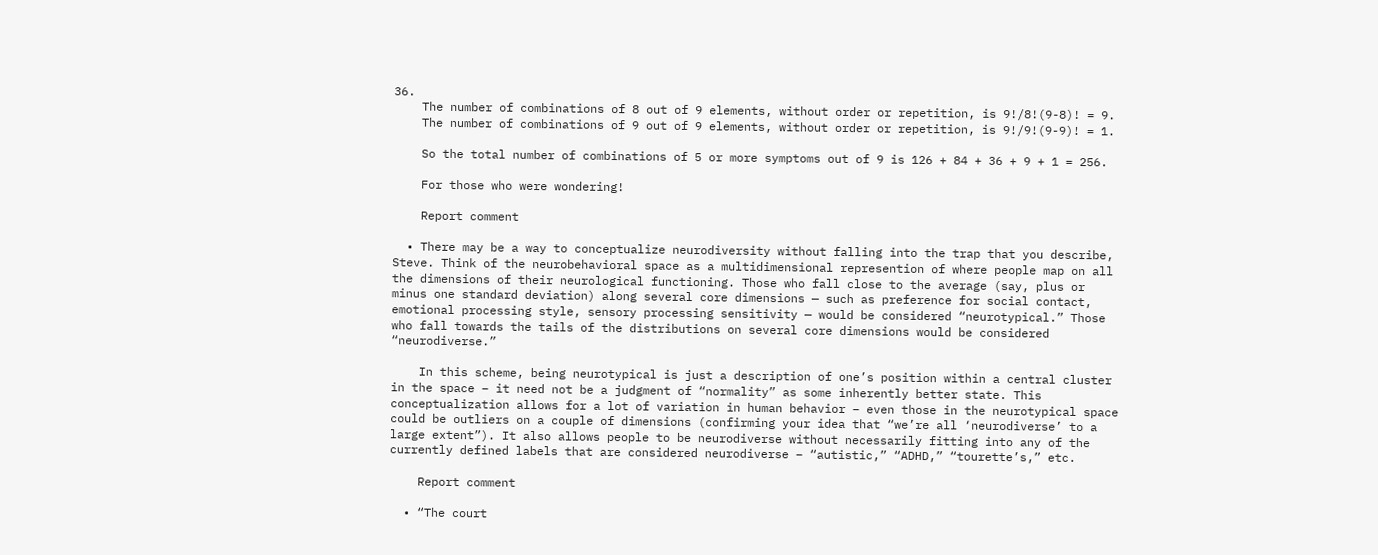36.
    The number of combinations of 8 out of 9 elements, without order or repetition, is 9!/8!(9-8)! = 9.
    The number of combinations of 9 out of 9 elements, without order or repetition, is 9!/9!(9-9)! = 1.

    So the total number of combinations of 5 or more symptoms out of 9 is 126 + 84 + 36 + 9 + 1 = 256.

    For those who were wondering!

    Report comment

  • There may be a way to conceptualize neurodiversity without falling into the trap that you describe, Steve. Think of the neurobehavioral space as a multidimensional represention of where people map on all the dimensions of their neurological functioning. Those who fall close to the average (say, plus or minus one standard deviation) along several core dimensions — such as preference for social contact, emotional processing style, sensory processing sensitivity — would be considered “neurotypical.” Those who fall towards the tails of the distributions on several core dimensions would be considered “neurodiverse.”

    In this scheme, being neurotypical is just a description of one’s position within a central cluster in the space – it need not be a judgment of “normality” as some inherently better state. This conceptualization allows for a lot of variation in human behavior – even those in the neurotypical space could be outliers on a couple of dimensions (confirming your idea that “we’re all ‘neurodiverse’ to a large extent”). It also allows people to be neurodiverse without necessarily fitting into any of the currently defined labels that are considered neurodiverse – “autistic,” “ADHD,” “tourette’s,” etc.

    Report comment

  • “The court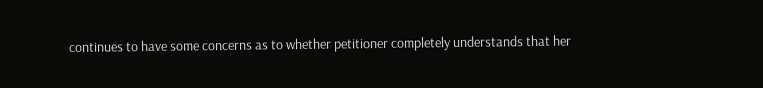continues to have some concerns as to whether petitioner completely understands that her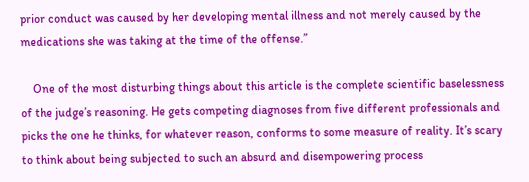prior conduct was caused by her developing mental illness and not merely caused by the medications she was taking at the time of the offense.”

    One of the most disturbing things about this article is the complete scientific baselessness of the judge’s reasoning. He gets competing diagnoses from five different professionals and picks the one he thinks, for whatever reason, conforms to some measure of reality. It’s scary to think about being subjected to such an absurd and disempowering process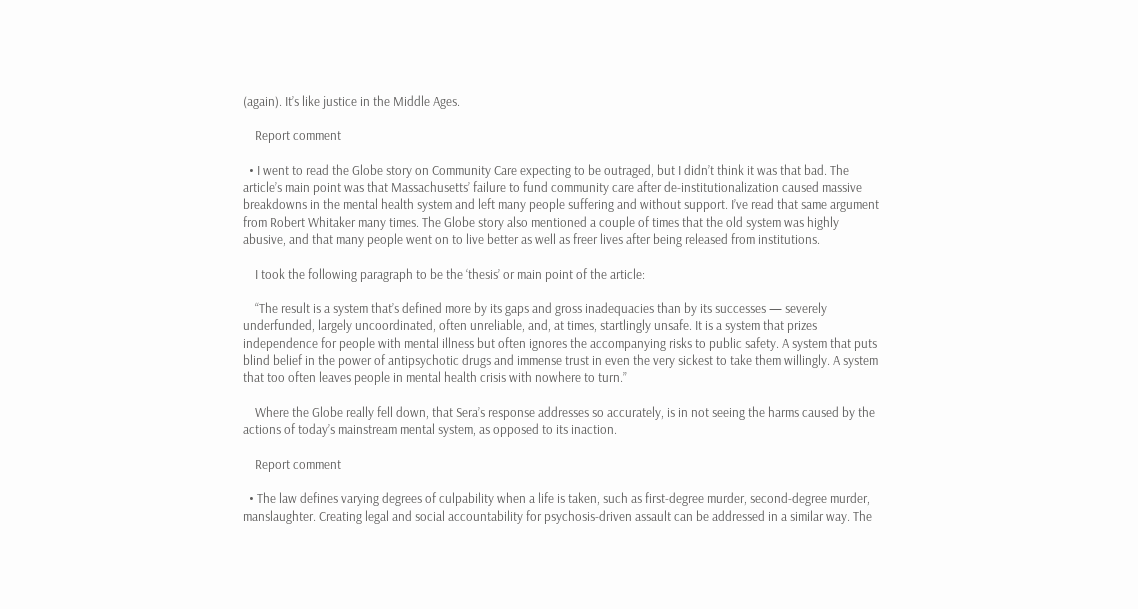(again). It’s like justice in the Middle Ages.

    Report comment

  • I went to read the Globe story on Community Care expecting to be outraged, but I didn’t think it was that bad. The article’s main point was that Massachusetts’ failure to fund community care after de-institutionalization caused massive breakdowns in the mental health system and left many people suffering and without support. I’ve read that same argument from Robert Whitaker many times. The Globe story also mentioned a couple of times that the old system was highly abusive, and that many people went on to live better as well as freer lives after being released from institutions.

    I took the following paragraph to be the ‘thesis’ or main point of the article:

    “The result is a system that’s defined more by its gaps and gross inadequacies than by its successes — severely underfunded, largely uncoordinated, often unreliable, and, at times, startlingly unsafe. It is a system that prizes independence for people with mental illness but often ignores the accompanying risks to public safety. A system that puts blind belief in the power of antipsychotic drugs and immense trust in even the very sickest to take them willingly. A system that too often leaves people in mental health crisis with nowhere to turn.”

    Where the Globe really fell down, that Sera’s response addresses so accurately, is in not seeing the harms caused by the actions of today’s mainstream mental system, as opposed to its inaction.

    Report comment

  • The law defines varying degrees of culpability when a life is taken, such as first-degree murder, second-degree murder, manslaughter. Creating legal and social accountability for psychosis-driven assault can be addressed in a similar way. The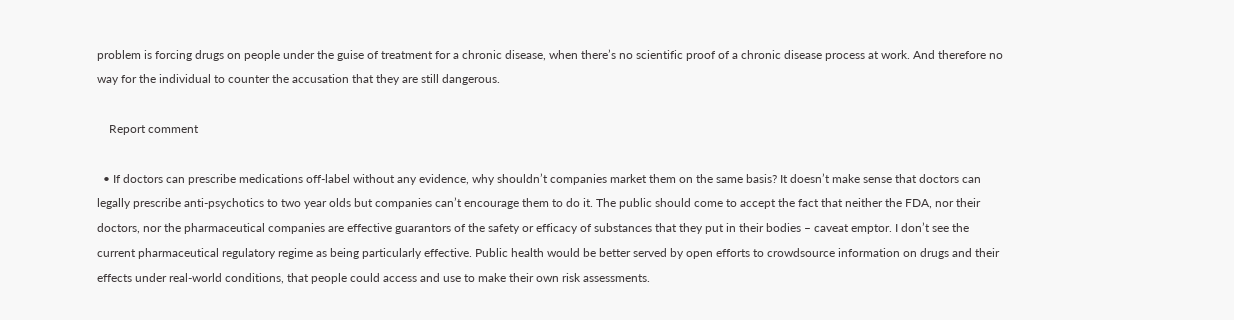problem is forcing drugs on people under the guise of treatment for a chronic disease, when there’s no scientific proof of a chronic disease process at work. And therefore no way for the individual to counter the accusation that they are still dangerous.

    Report comment

  • If doctors can prescribe medications off-label without any evidence, why shouldn’t companies market them on the same basis? It doesn’t make sense that doctors can legally prescribe anti-psychotics to two year olds but companies can’t encourage them to do it. The public should come to accept the fact that neither the FDA, nor their doctors, nor the pharmaceutical companies are effective guarantors of the safety or efficacy of substances that they put in their bodies – caveat emptor. I don’t see the current pharmaceutical regulatory regime as being particularly effective. Public health would be better served by open efforts to crowdsource information on drugs and their effects under real-world conditions, that people could access and use to make their own risk assessments.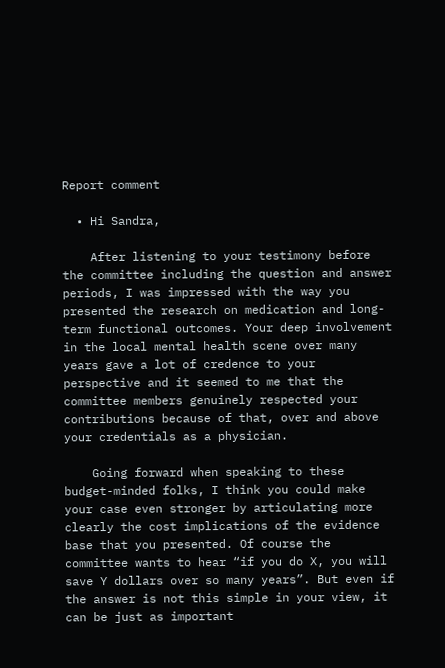Report comment

  • Hi Sandra,

    After listening to your testimony before the committee including the question and answer periods, I was impressed with the way you presented the research on medication and long-term functional outcomes. Your deep involvement in the local mental health scene over many years gave a lot of credence to your perspective and it seemed to me that the committee members genuinely respected your contributions because of that, over and above your credentials as a physician.

    Going forward when speaking to these budget-minded folks, I think you could make your case even stronger by articulating more clearly the cost implications of the evidence base that you presented. Of course the committee wants to hear “if you do X, you will save Y dollars over so many years”. But even if the answer is not this simple in your view, it can be just as important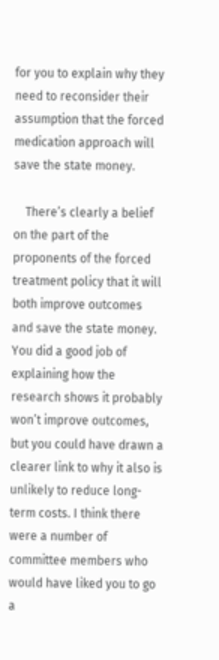for you to explain why they need to reconsider their assumption that the forced medication approach will save the state money.

    There’s clearly a belief on the part of the proponents of the forced treatment policy that it will both improve outcomes and save the state money. You did a good job of explaining how the research shows it probably won’t improve outcomes, but you could have drawn a clearer link to why it also is unlikely to reduce long-term costs. I think there were a number of committee members who would have liked you to go a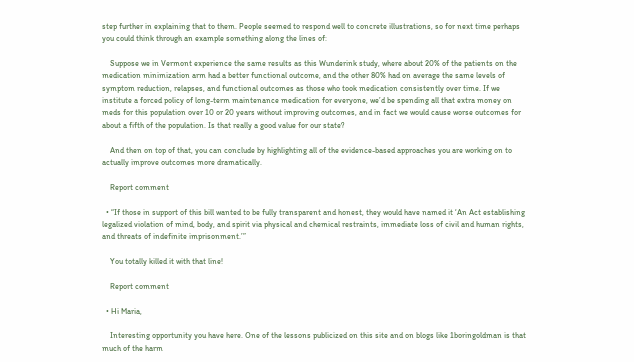step further in explaining that to them. People seemed to respond well to concrete illustrations, so for next time perhaps you could think through an example something along the lines of:

    Suppose we in Vermont experience the same results as this Wunderink study, where about 20% of the patients on the medication minimization arm had a better functional outcome, and the other 80% had on average the same levels of symptom reduction, relapses, and functional outcomes as those who took medication consistently over time. If we institute a forced policy of long-term maintenance medication for everyone, we’d be spending all that extra money on meds for this population over 10 or 20 years without improving outcomes, and in fact we would cause worse outcomes for about a fifth of the population. Is that really a good value for our state?

    And then on top of that, you can conclude by highlighting all of the evidence-based approaches you are working on to actually improve outcomes more dramatically.

    Report comment

  • “If those in support of this bill wanted to be fully transparent and honest, they would have named it ‘An Act establishing legalized violation of mind, body, and spirit via physical and chemical restraints, immediate loss of civil and human rights, and threats of indefinite imprisonment.’”

    You totally killed it with that line!

    Report comment

  • Hi Maria,

    Interesting opportunity you have here. One of the lessons publicized on this site and on blogs like 1boringoldman is that much of the harm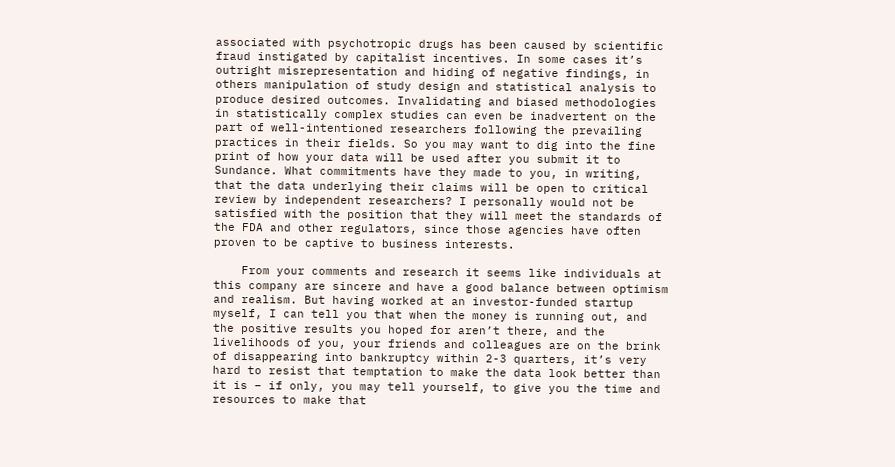associated with psychotropic drugs has been caused by scientific fraud instigated by capitalist incentives. In some cases it’s outright misrepresentation and hiding of negative findings, in others manipulation of study design and statistical analysis to produce desired outcomes. Invalidating and biased methodologies in statistically complex studies can even be inadvertent on the part of well-intentioned researchers following the prevailing practices in their fields. So you may want to dig into the fine print of how your data will be used after you submit it to Sundance. What commitments have they made to you, in writing, that the data underlying their claims will be open to critical review by independent researchers? I personally would not be satisfied with the position that they will meet the standards of the FDA and other regulators, since those agencies have often proven to be captive to business interests.

    From your comments and research it seems like individuals at this company are sincere and have a good balance between optimism and realism. But having worked at an investor-funded startup myself, I can tell you that when the money is running out, and the positive results you hoped for aren’t there, and the livelihoods of you, your friends and colleagues are on the brink of disappearing into bankruptcy within 2-3 quarters, it’s very hard to resist that temptation to make the data look better than it is – if only, you may tell yourself, to give you the time and resources to make that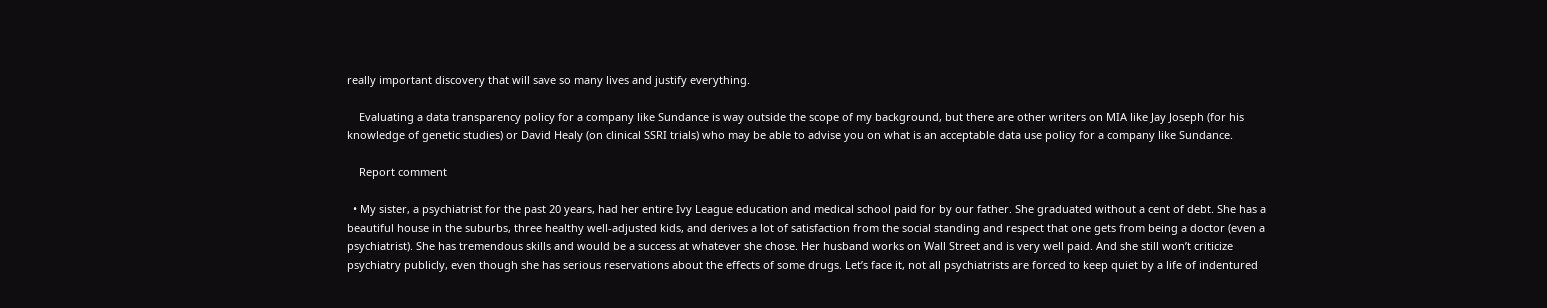really important discovery that will save so many lives and justify everything.

    Evaluating a data transparency policy for a company like Sundance is way outside the scope of my background, but there are other writers on MIA like Jay Joseph (for his knowledge of genetic studies) or David Healy (on clinical SSRI trials) who may be able to advise you on what is an acceptable data use policy for a company like Sundance.

    Report comment

  • My sister, a psychiatrist for the past 20 years, had her entire Ivy League education and medical school paid for by our father. She graduated without a cent of debt. She has a beautiful house in the suburbs, three healthy well-adjusted kids, and derives a lot of satisfaction from the social standing and respect that one gets from being a doctor (even a psychiatrist). She has tremendous skills and would be a success at whatever she chose. Her husband works on Wall Street and is very well paid. And she still won’t criticize psychiatry publicly, even though she has serious reservations about the effects of some drugs. Let’s face it, not all psychiatrists are forced to keep quiet by a life of indentured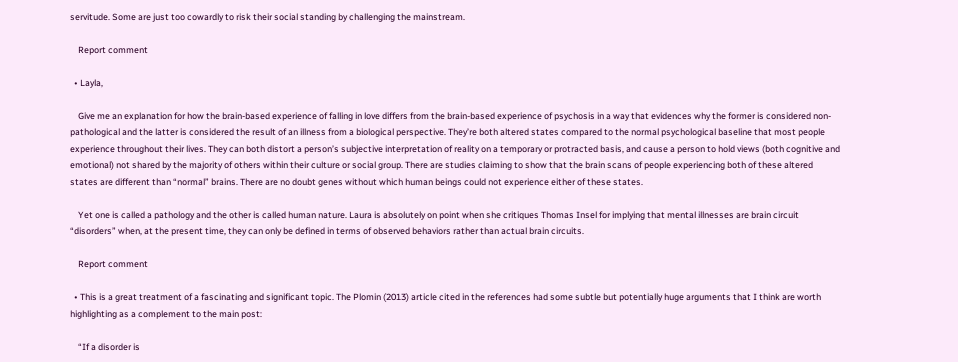servitude. Some are just too cowardly to risk their social standing by challenging the mainstream.

    Report comment

  • Layla,

    Give me an explanation for how the brain-based experience of falling in love differs from the brain-based experience of psychosis in a way that evidences why the former is considered non-pathological and the latter is considered the result of an illness from a biological perspective. They’re both altered states compared to the normal psychological baseline that most people experience throughout their lives. They can both distort a person’s subjective interpretation of reality on a temporary or protracted basis, and cause a person to hold views (both cognitive and emotional) not shared by the majority of others within their culture or social group. There are studies claiming to show that the brain scans of people experiencing both of these altered states are different than “normal” brains. There are no doubt genes without which human beings could not experience either of these states.

    Yet one is called a pathology and the other is called human nature. Laura is absolutely on point when she critiques Thomas Insel for implying that mental illnesses are brain circuit “disorders” when, at the present time, they can only be defined in terms of observed behaviors rather than actual brain circuits.

    Report comment

  • This is a great treatment of a fascinating and significant topic. The Plomin (2013) article cited in the references had some subtle but potentially huge arguments that I think are worth highlighting as a complement to the main post:

    “If a disorder is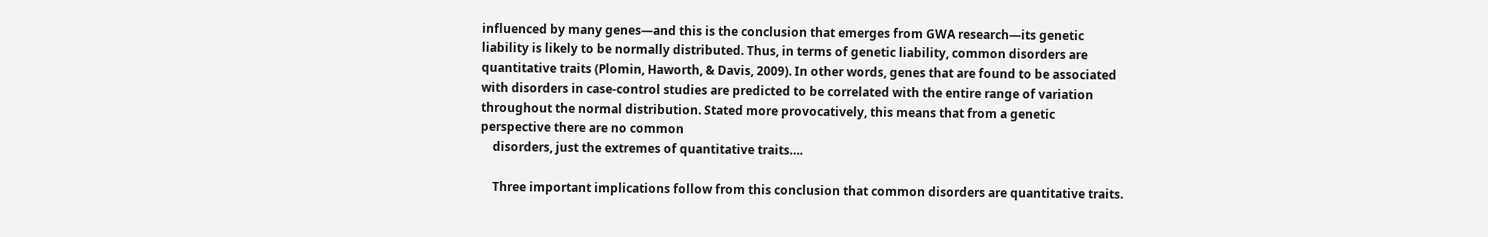influenced by many genes—and this is the conclusion that emerges from GWA research—its genetic liability is likely to be normally distributed. Thus, in terms of genetic liability, common disorders are quantitative traits (Plomin, Haworth, & Davis, 2009). In other words, genes that are found to be associated with disorders in case-control studies are predicted to be correlated with the entire range of variation throughout the normal distribution. Stated more provocatively, this means that from a genetic perspective there are no common
    disorders, just the extremes of quantitative traits….

    Three important implications follow from this conclusion that common disorders are quantitative traits.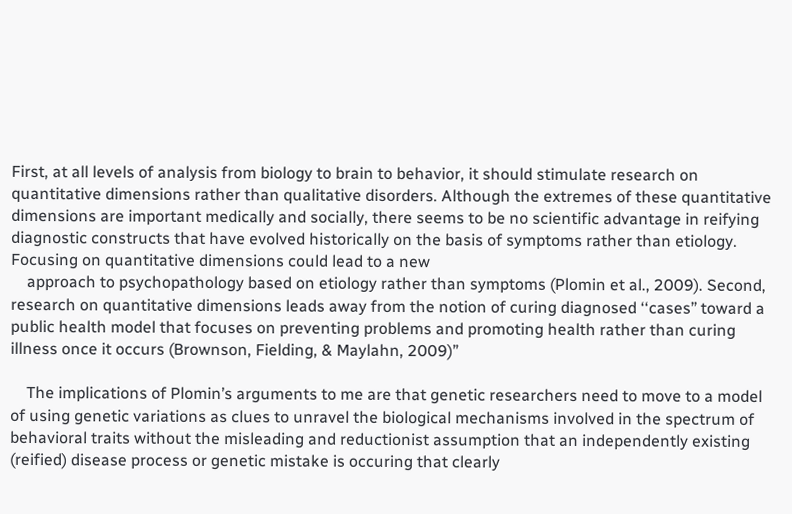First, at all levels of analysis from biology to brain to behavior, it should stimulate research on quantitative dimensions rather than qualitative disorders. Although the extremes of these quantitative dimensions are important medically and socially, there seems to be no scientific advantage in reifying diagnostic constructs that have evolved historically on the basis of symptoms rather than etiology. Focusing on quantitative dimensions could lead to a new
    approach to psychopathology based on etiology rather than symptoms (Plomin et al., 2009). Second, research on quantitative dimensions leads away from the notion of curing diagnosed ‘‘cases’’ toward a public health model that focuses on preventing problems and promoting health rather than curing illness once it occurs (Brownson, Fielding, & Maylahn, 2009)”

    The implications of Plomin’s arguments to me are that genetic researchers need to move to a model of using genetic variations as clues to unravel the biological mechanisms involved in the spectrum of behavioral traits without the misleading and reductionist assumption that an independently existing (reified) disease process or genetic mistake is occuring that clearly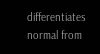differentiates normal from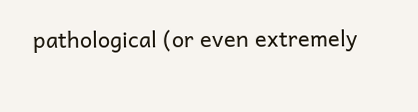pathological (or even extremely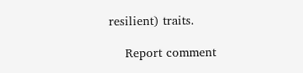resilient) traits.

    Report comment